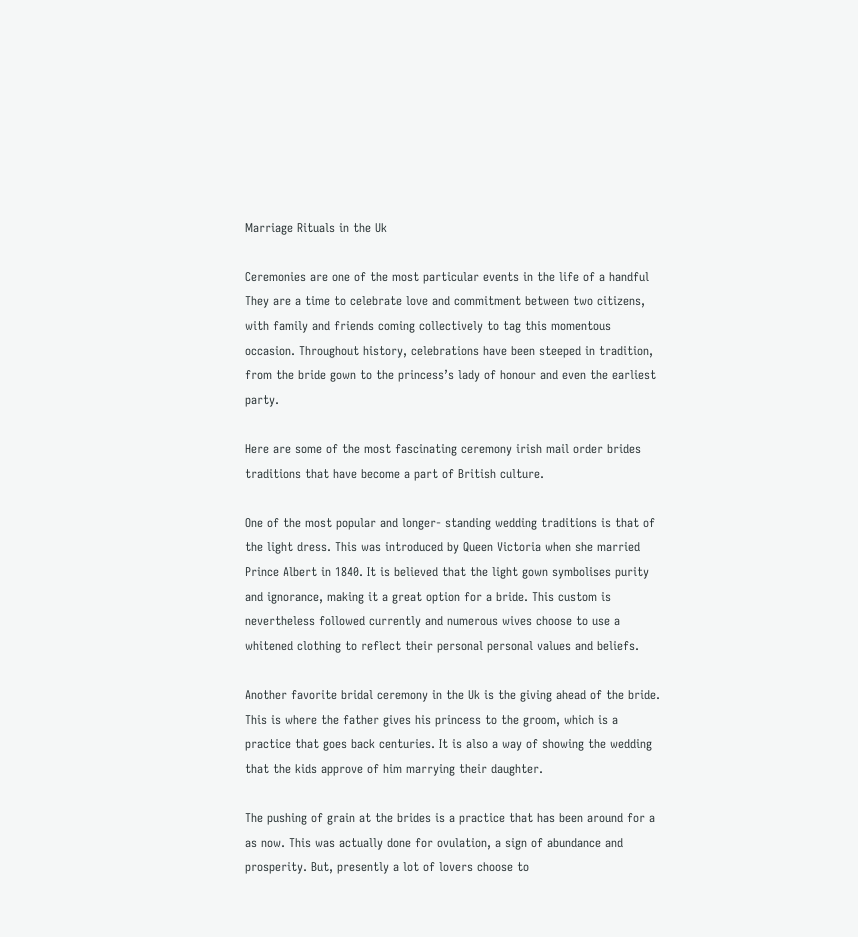Marriage Rituals in the Uk

Ceremonies are one of the most particular events in the life of a handful They are a time to celebrate love and commitment between two citizens, with family and friends coming collectively to tag this momentous occasion. Throughout history, celebrations have been steeped in tradition, from the bride gown to the princess’s lady of honour and even the earliest party.

Here are some of the most fascinating ceremony irish mail order brides traditions that have become a part of British culture.

One of the most popular and longer- standing wedding traditions is that of the light dress. This was introduced by Queen Victoria when she married Prince Albert in 1840. It is believed that the light gown symbolises purity and ignorance, making it a great option for a bride. This custom is nevertheless followed currently and numerous wives choose to use a whitened clothing to reflect their personal personal values and beliefs.

Another favorite bridal ceremony in the Uk is the giving ahead of the bride. This is where the father gives his princess to the groom, which is a practice that goes back centuries. It is also a way of showing the wedding that the kids approve of him marrying their daughter.

The pushing of grain at the brides is a practice that has been around for a as now. This was actually done for ovulation, a sign of abundance and prosperity. But, presently a lot of lovers choose to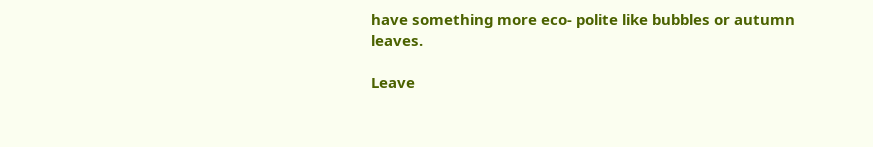have something more eco- polite like bubbles or autumn leaves.

Leave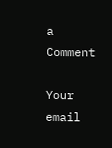a Comment

Your email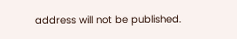address will not be published.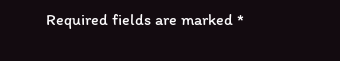Required fields are marked *